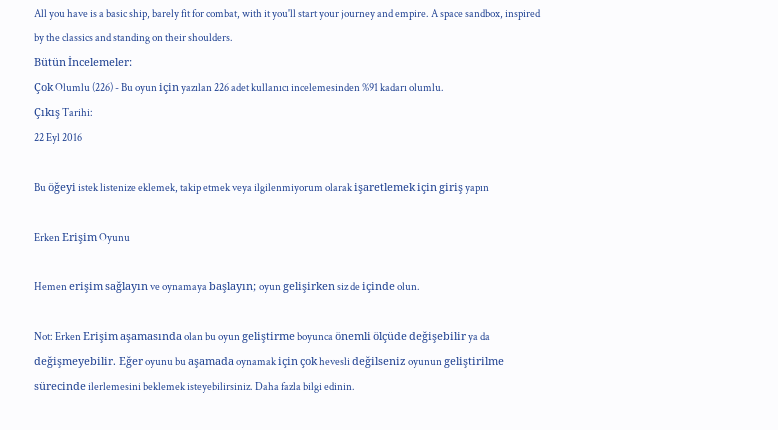All you have is a basic ship, barely fit for combat, with it you'll start your journey and empire. A space sandbox, inspired by the classics and standing on their shoulders.
Bütün İncelemeler:
Çok Olumlu (226) - Bu oyun için yazılan 226 adet kullanıcı incelemesinden %91 kadarı olumlu.
Çıkış Tarihi:
22 Eyl 2016

Bu öğeyi istek listenize eklemek, takip etmek veya ilgilenmiyorum olarak işaretlemek için giriş yapın

Erken Erişim Oyunu

Hemen erişim sağlayın ve oynamaya başlayın; oyun gelişirken siz de içinde olun.

Not: Erken Erişim aşamasında olan bu oyun geliştirme boyunca önemli ölçüde değişebilir ya da değişmeyebilir. Eğer oyunu bu aşamada oynamak için çok hevesli değilseniz oyunun geliştirilme sürecinde ilerlemesini beklemek isteyebilirsiniz. Daha fazla bilgi edinin.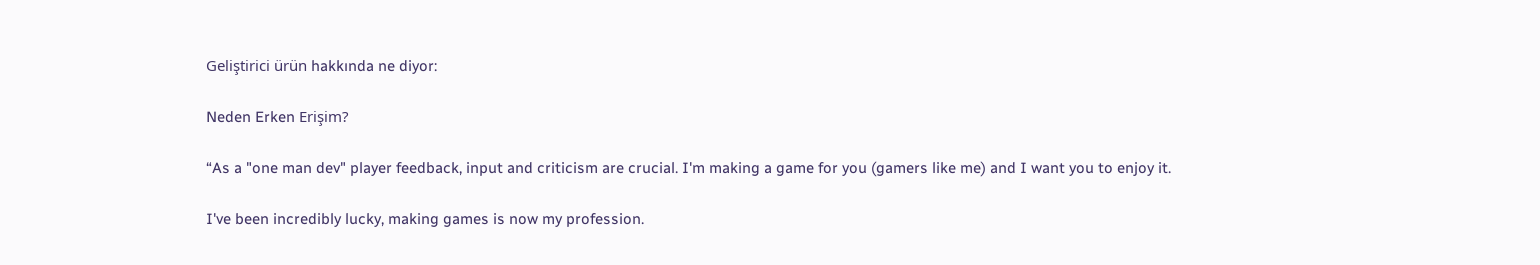Geliştirici ürün hakkında ne diyor:

Neden Erken Erişim?

“As a "one man dev" player feedback, input and criticism are crucial. I'm making a game for you (gamers like me) and I want you to enjoy it.

I've been incredibly lucky, making games is now my profession.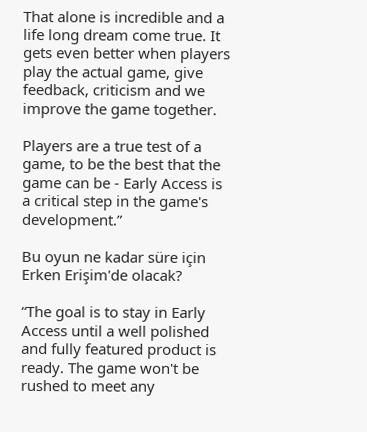That alone is incredible and a life long dream come true. It gets even better when players play the actual game, give feedback, criticism and we improve the game together.

Players are a true test of a game, to be the best that the game can be - Early Access is a critical step in the game's development.”

Bu oyun ne kadar süre için Erken Erişim'de olacak?

“The goal is to stay in Early Access until a well polished and fully featured product is ready. The game won't be rushed to meet any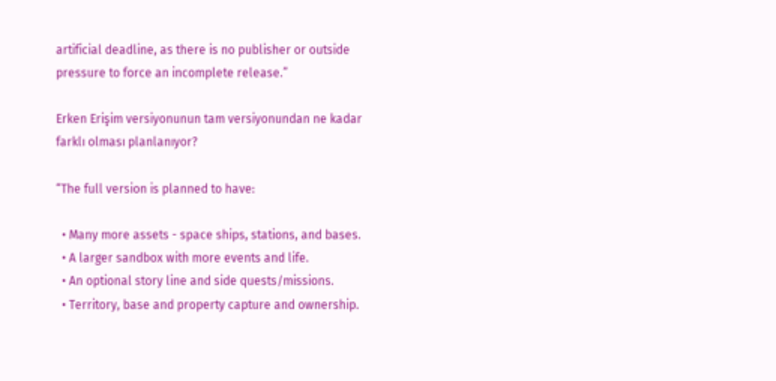artificial deadline, as there is no publisher or outside pressure to force an incomplete release.”

Erken Erişim versiyonunun tam versiyonundan ne kadar farklı olması planlanıyor?

“The full version is planned to have:

  • Many more assets - space ships, stations, and bases.
  • A larger sandbox with more events and life.
  • An optional story line and side quests/missions.
  • Territory, base and property capture and ownership.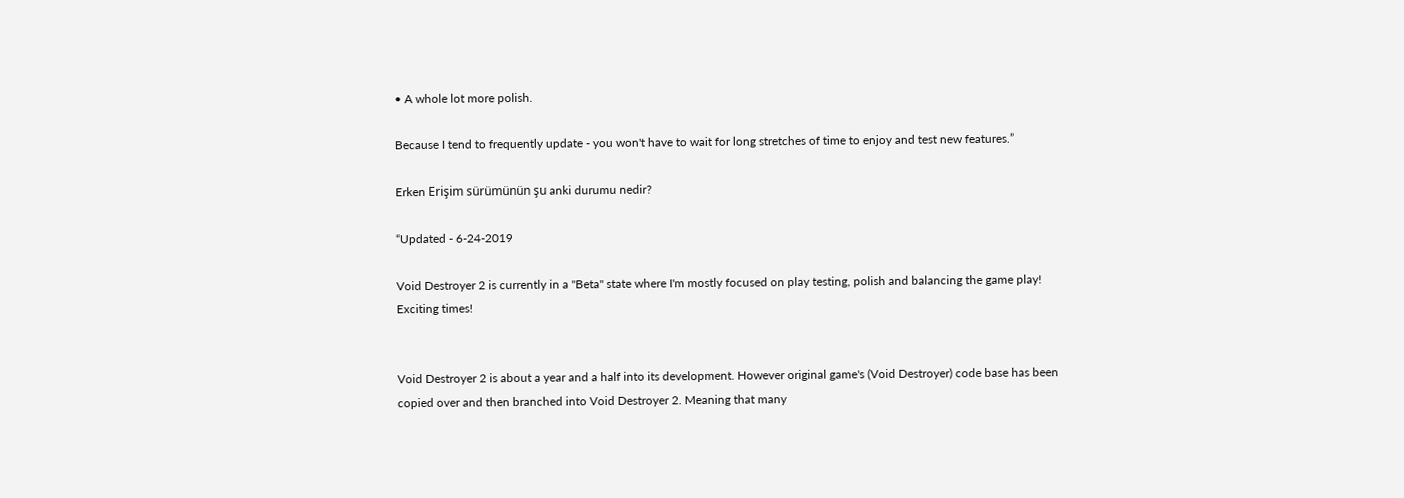• A whole lot more polish.

Because I tend to frequently update - you won't have to wait for long stretches of time to enjoy and test new features.”

Erken Erişim sürümünün şu anki durumu nedir?

“Updated - 6-24-2019

Void Destroyer 2 is currently in a "Beta" state where I'm mostly focused on play testing, polish and balancing the game play! Exciting times!


Void Destroyer 2 is about a year and a half into its development. However original game's (Void Destroyer) code base has been copied over and then branched into Void Destroyer 2. Meaning that many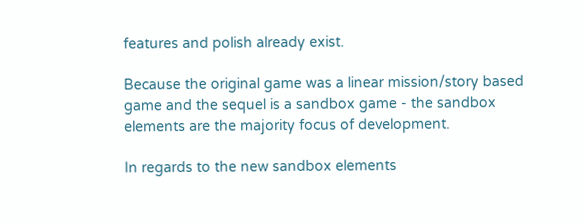features and polish already exist.

Because the original game was a linear mission/story based game and the sequel is a sandbox game - the sandbox elements are the majority focus of development.

In regards to the new sandbox elements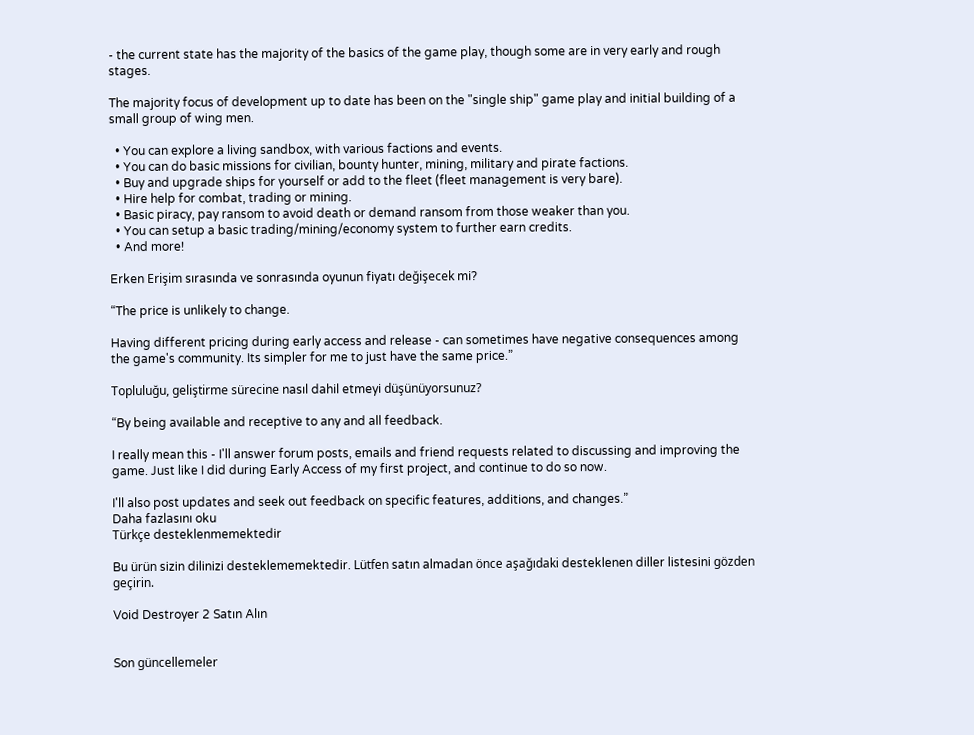- the current state has the majority of the basics of the game play, though some are in very early and rough stages.

The majority focus of development up to date has been on the "single ship" game play and initial building of a small group of wing men.

  • You can explore a living sandbox, with various factions and events.
  • You can do basic missions for civilian, bounty hunter, mining, military and pirate factions.
  • Buy and upgrade ships for yourself or add to the fleet (fleet management is very bare).
  • Hire help for combat, trading or mining.
  • Basic piracy, pay ransom to avoid death or demand ransom from those weaker than you.
  • You can setup a basic trading/mining/economy system to further earn credits.
  • And more!

Erken Erişim sırasında ve sonrasında oyunun fiyatı değişecek mi?

“The price is unlikely to change.

Having different pricing during early access and release - can sometimes have negative consequences among the game's community. Its simpler for me to just have the same price.”

Topluluğu, geliştirme sürecine nasıl dahil etmeyi düşünüyorsunuz?

“By being available and receptive to any and all feedback.

I really mean this - I'll answer forum posts, emails and friend requests related to discussing and improving the game. Just like I did during Early Access of my first project, and continue to do so now.

I'll also post updates and seek out feedback on specific features, additions, and changes.”
Daha fazlasını oku
Türkçe desteklenmemektedir

Bu ürün sizin dilinizi desteklememektedir. Lütfen satın almadan önce aşağıdaki desteklenen diller listesini gözden geçirin.

Void Destroyer 2 Satın Alın


Son güncellemeler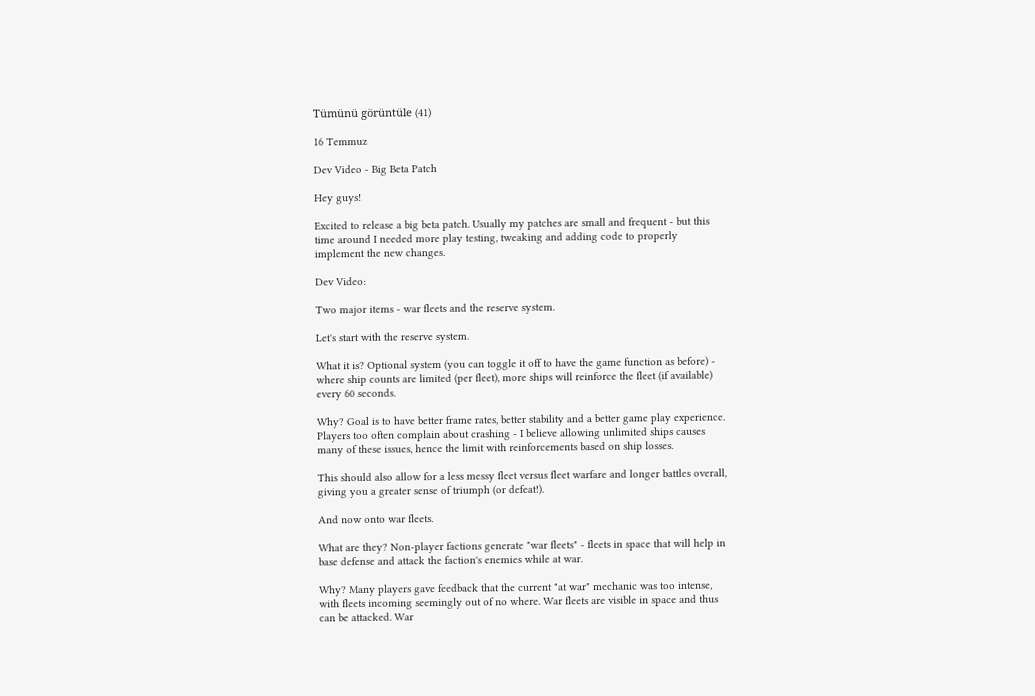Tümünü görüntüle (41)

16 Temmuz

Dev Video - Big Beta Patch

Hey guys!

Excited to release a big beta patch. Usually my patches are small and frequent - but this time around I needed more play testing, tweaking and adding code to properly implement the new changes.

Dev Video:

Two major items - war fleets and the reserve system.

Let's start with the reserve system.

What it is? Optional system (you can toggle it off to have the game function as before) - where ship counts are limited (per fleet), more ships will reinforce the fleet (if available) every 60 seconds.

Why? Goal is to have better frame rates, better stability and a better game play experience. Players too often complain about crashing - I believe allowing unlimited ships causes many of these issues, hence the limit with reinforcements based on ship losses.

This should also allow for a less messy fleet versus fleet warfare and longer battles overall, giving you a greater sense of triumph (or defeat!).

And now onto war fleets.

What are they? Non-player factions generate "war fleets" - fleets in space that will help in base defense and attack the faction's enemies while at war.

Why? Many players gave feedback that the current "at war" mechanic was too intense, with fleets incoming seemingly out of no where. War fleets are visible in space and thus can be attacked. War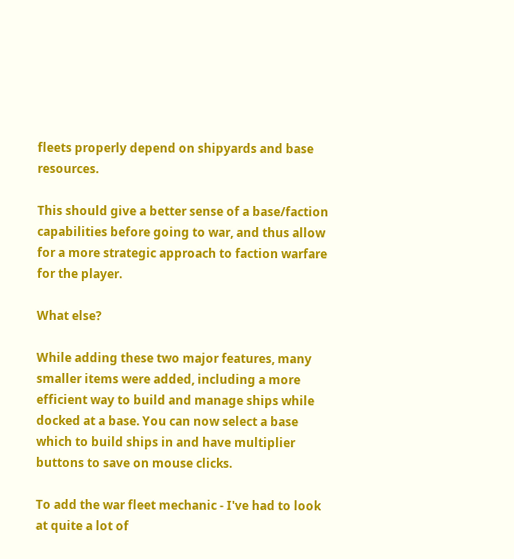fleets properly depend on shipyards and base resources.

This should give a better sense of a base/faction capabilities before going to war, and thus allow for a more strategic approach to faction warfare for the player.

What else?

While adding these two major features, many smaller items were added, including a more efficient way to build and manage ships while docked at a base. You can now select a base which to build ships in and have multiplier buttons to save on mouse clicks.

To add the war fleet mechanic - I've had to look at quite a lot of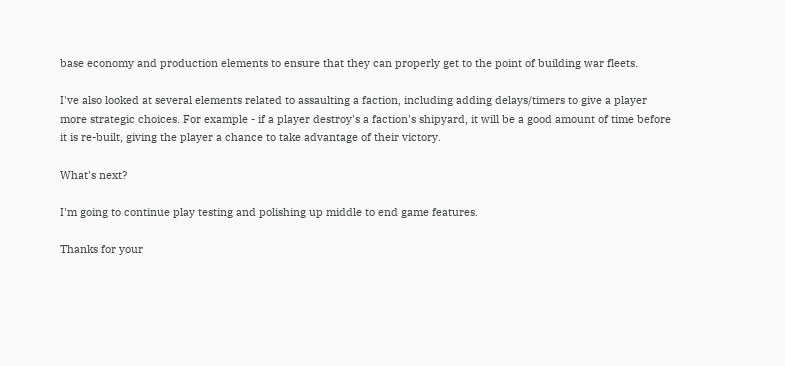base economy and production elements to ensure that they can properly get to the point of building war fleets.

I've also looked at several elements related to assaulting a faction, including adding delays/timers to give a player more strategic choices. For example - if a player destroy's a faction's shipyard, it will be a good amount of time before it is re-built, giving the player a chance to take advantage of their victory.

What's next?

I'm going to continue play testing and polishing up middle to end game features.

Thanks for your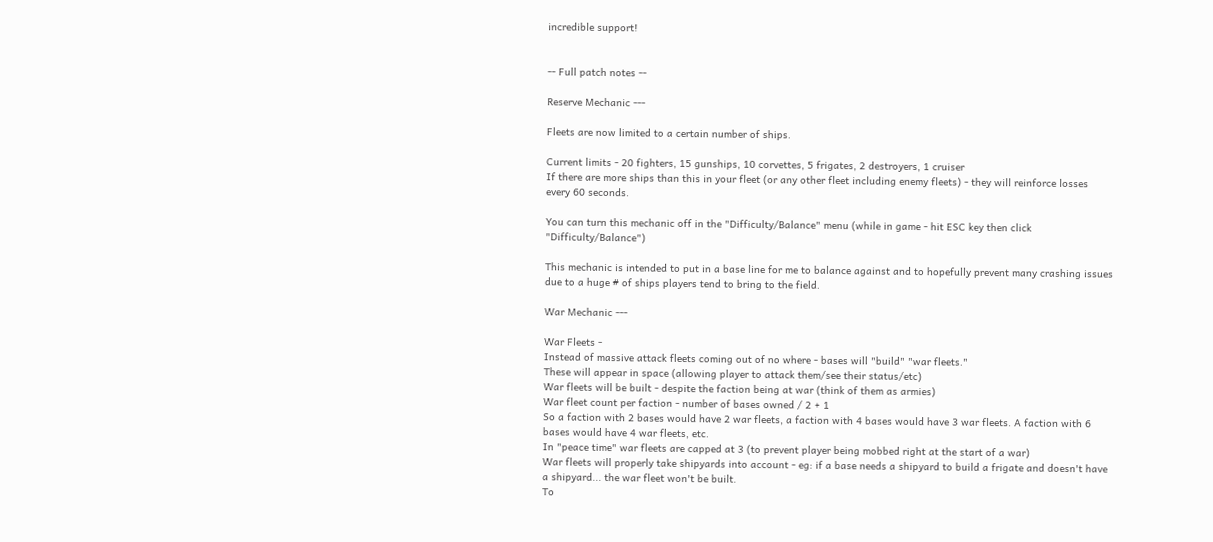incredible support!


-- Full patch notes --

Reserve Mechanic ---

Fleets are now limited to a certain number of ships.

Current limits - 20 fighters, 15 gunships, 10 corvettes, 5 frigates, 2 destroyers, 1 cruiser
If there are more ships than this in your fleet (or any other fleet including enemy fleets) - they will reinforce losses every 60 seconds.

You can turn this mechanic off in the "Difficulty/Balance" menu (while in game - hit ESC key then click "Difficulty/Balance")

This mechanic is intended to put in a base line for me to balance against and to hopefully prevent many crashing issues due to a huge # of ships players tend to bring to the field.

War Mechanic ---

War Fleets -
Instead of massive attack fleets coming out of no where - bases will "build" "war fleets."
These will appear in space (allowing player to attack them/see their status/etc)
War fleets will be built - despite the faction being at war (think of them as armies)
War fleet count per faction - number of bases owned / 2 + 1
So a faction with 2 bases would have 2 war fleets, a faction with 4 bases would have 3 war fleets. A faction with 6 bases would have 4 war fleets, etc.
In "peace time" war fleets are capped at 3 (to prevent player being mobbed right at the start of a war)
War fleets will properly take shipyards into account - eg: if a base needs a shipyard to build a frigate and doesn't have a shipyard... the war fleet won't be built.
To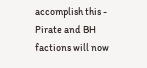accomplish this - Pirate and BH factions will now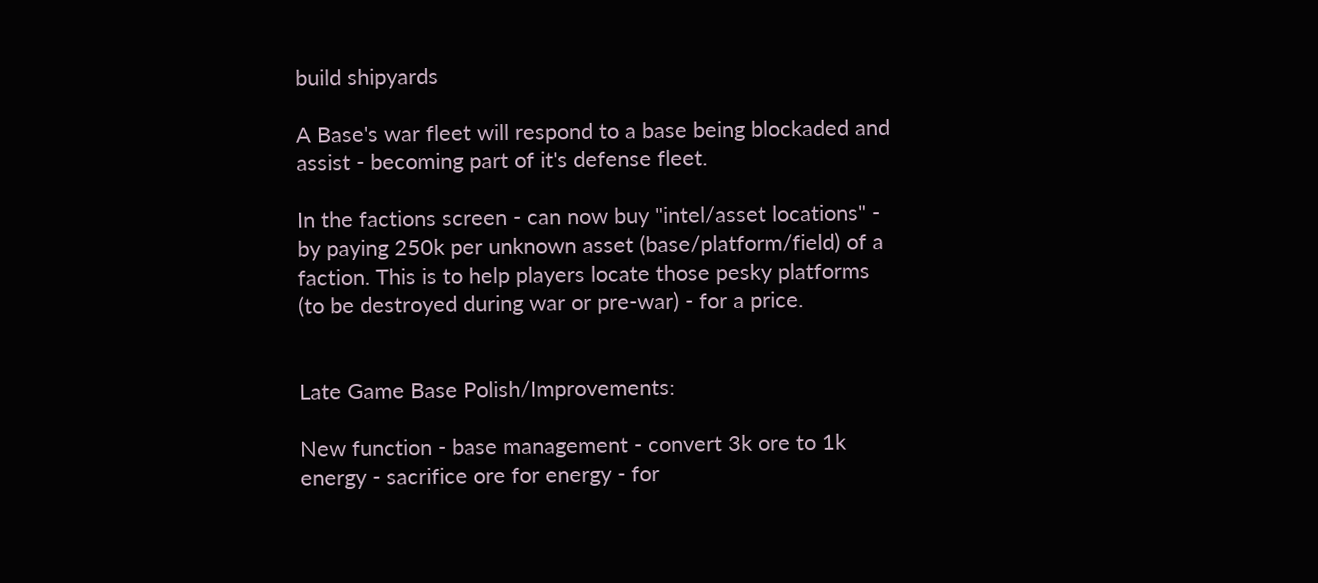build shipyards

A Base's war fleet will respond to a base being blockaded and assist - becoming part of it's defense fleet.

In the factions screen - can now buy "intel/asset locations" - by paying 250k per unknown asset (base/platform/field) of a faction. This is to help players locate those pesky platforms (to be destroyed during war or pre-war) - for a price.


Late Game Base Polish/Improvements:

New function - base management - convert 3k ore to 1k energy - sacrifice ore for energy - for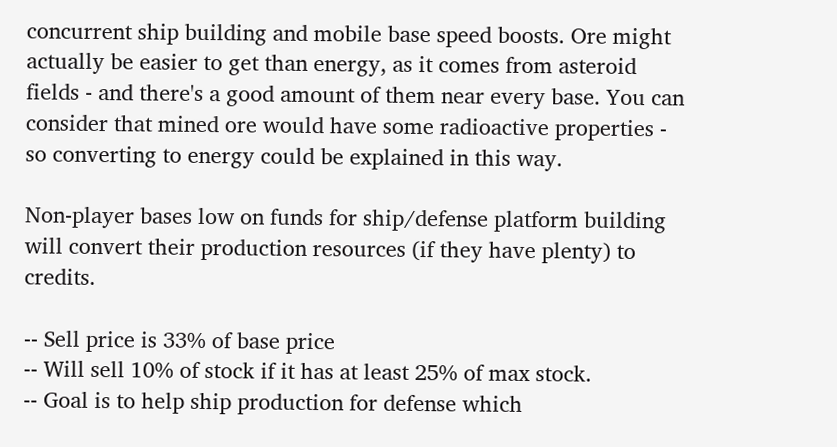concurrent ship building and mobile base speed boosts. Ore might actually be easier to get than energy, as it comes from asteroid fields - and there's a good amount of them near every base. You can consider that mined ore would have some radioactive properties - so converting to energy could be explained in this way.

Non-player bases low on funds for ship/defense platform building will convert their production resources (if they have plenty) to credits.

-- Sell price is 33% of base price
-- Will sell 10% of stock if it has at least 25% of max stock.
-- Goal is to help ship production for defense which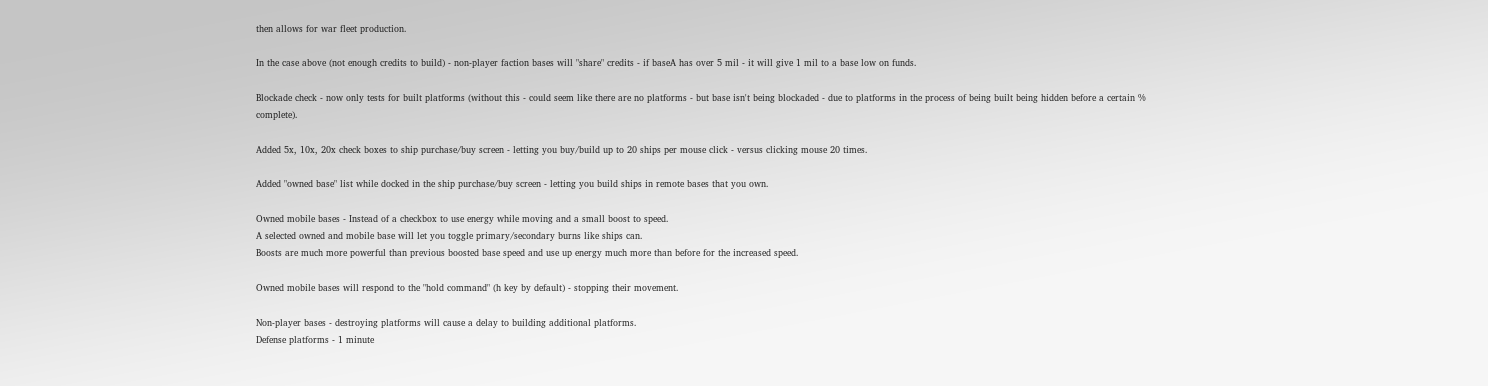then allows for war fleet production.

In the case above (not enough credits to build) - non-player faction bases will "share" credits - if baseA has over 5 mil - it will give 1 mil to a base low on funds.

Blockade check - now only tests for built platforms (without this - could seem like there are no platforms - but base isn't being blockaded - due to platforms in the process of being built being hidden before a certain % complete).

Added 5x, 10x, 20x check boxes to ship purchase/buy screen - letting you buy/build up to 20 ships per mouse click - versus clicking mouse 20 times.

Added "owned base" list while docked in the ship purchase/buy screen - letting you build ships in remote bases that you own.

Owned mobile bases - Instead of a checkbox to use energy while moving and a small boost to speed.
A selected owned and mobile base will let you toggle primary/secondary burns like ships can.
Boosts are much more powerful than previous boosted base speed and use up energy much more than before for the increased speed.

Owned mobile bases will respond to the "hold command" (h key by default) - stopping their movement.

Non-player bases - destroying platforms will cause a delay to building additional platforms.
Defense platforms - 1 minute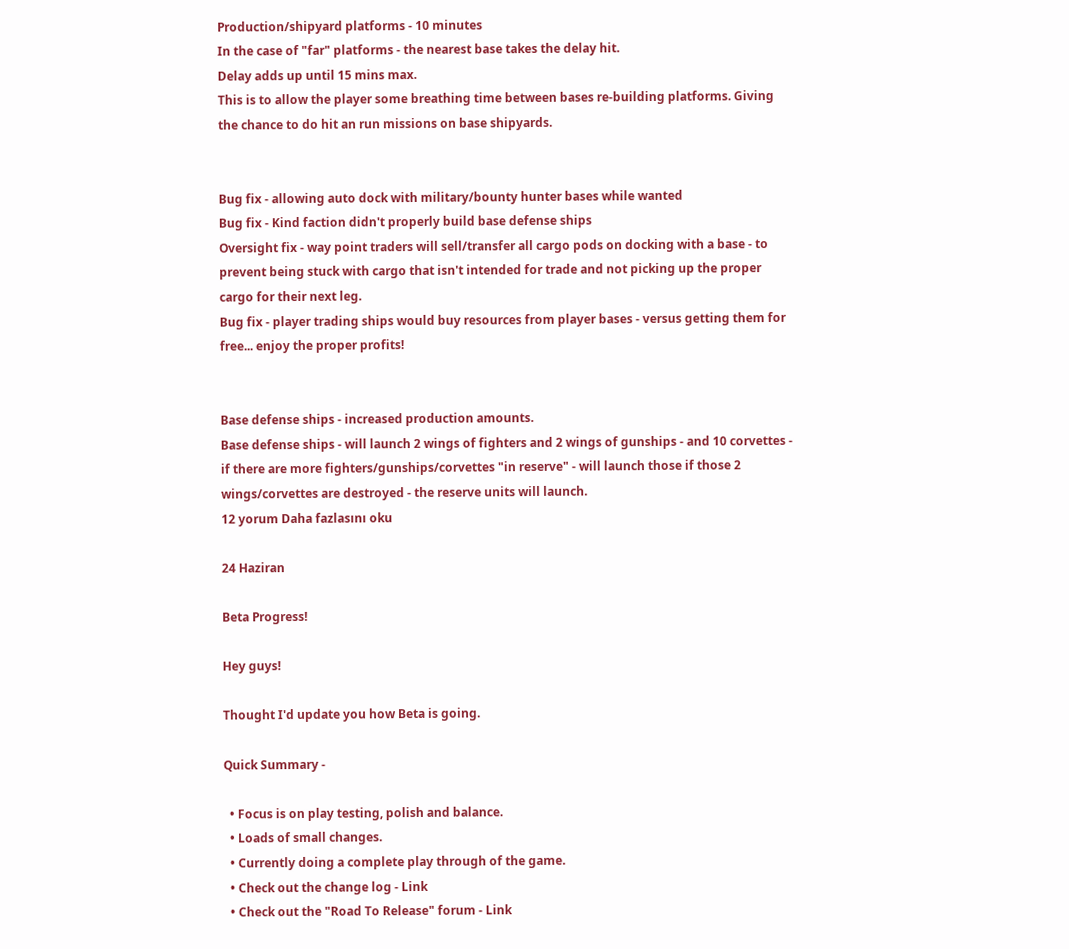Production/shipyard platforms - 10 minutes
In the case of "far" platforms - the nearest base takes the delay hit.
Delay adds up until 15 mins max.
This is to allow the player some breathing time between bases re-building platforms. Giving the chance to do hit an run missions on base shipyards.


Bug fix - allowing auto dock with military/bounty hunter bases while wanted
Bug fix - Kind faction didn't properly build base defense ships
Oversight fix - way point traders will sell/transfer all cargo pods on docking with a base - to prevent being stuck with cargo that isn't intended for trade and not picking up the proper cargo for their next leg.
Bug fix - player trading ships would buy resources from player bases - versus getting them for free... enjoy the proper profits!


Base defense ships - increased production amounts.
Base defense ships - will launch 2 wings of fighters and 2 wings of gunships - and 10 corvettes - if there are more fighters/gunships/corvettes "in reserve" - will launch those if those 2 wings/corvettes are destroyed - the reserve units will launch.
12 yorum Daha fazlasını oku

24 Haziran

Beta Progress!

Hey guys!

Thought I'd update you how Beta is going.

Quick Summary -

  • Focus is on play testing, polish and balance.
  • Loads of small changes.
  • Currently doing a complete play through of the game.
  • Check out the change log - Link
  • Check out the "Road To Release" forum - Link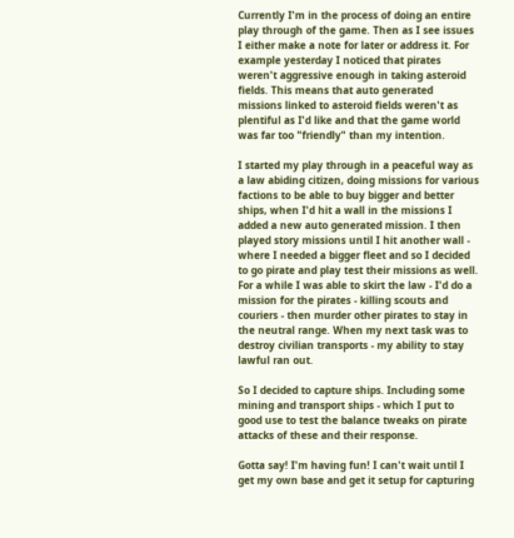Currently I'm in the process of doing an entire play through of the game. Then as I see issues I either make a note for later or address it. For example yesterday I noticed that pirates weren't aggressive enough in taking asteroid fields. This means that auto generated missions linked to asteroid fields weren't as plentiful as I'd like and that the game world was far too "friendly" than my intention.

I started my play through in a peaceful way as a law abiding citizen, doing missions for various factions to be able to buy bigger and better ships, when I'd hit a wall in the missions I added a new auto generated mission. I then played story missions until I hit another wall - where I needed a bigger fleet and so I decided to go pirate and play test their missions as well. For a while I was able to skirt the law - I'd do a mission for the pirates - killing scouts and couriers - then murder other pirates to stay in the neutral range. When my next task was to destroy civilian transports - my ability to stay lawful ran out.

So I decided to capture ships. Including some mining and transport ships - which I put to good use to test the balance tweaks on pirate attacks of these and their response.

Gotta say! I'm having fun! I can't wait until I get my own base and get it setup for capturing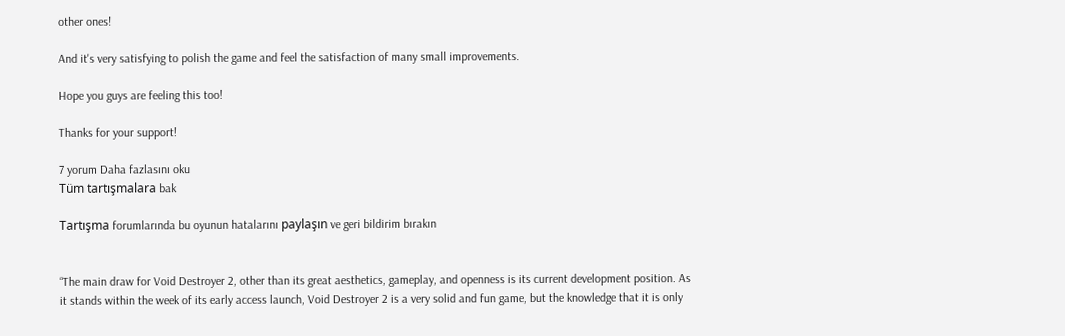other ones!

And it's very satisfying to polish the game and feel the satisfaction of many small improvements.

Hope you guys are feeling this too!

Thanks for your support!

7 yorum Daha fazlasını oku
Tüm tartışmalara bak

Tartışma forumlarında bu oyunun hatalarını paylaşın ve geri bildirim bırakın


“The main draw for Void Destroyer 2, other than its great aesthetics, gameplay, and openness is its current development position. As it stands within the week of its early access launch, Void Destroyer 2 is a very solid and fun game, but the knowledge that it is only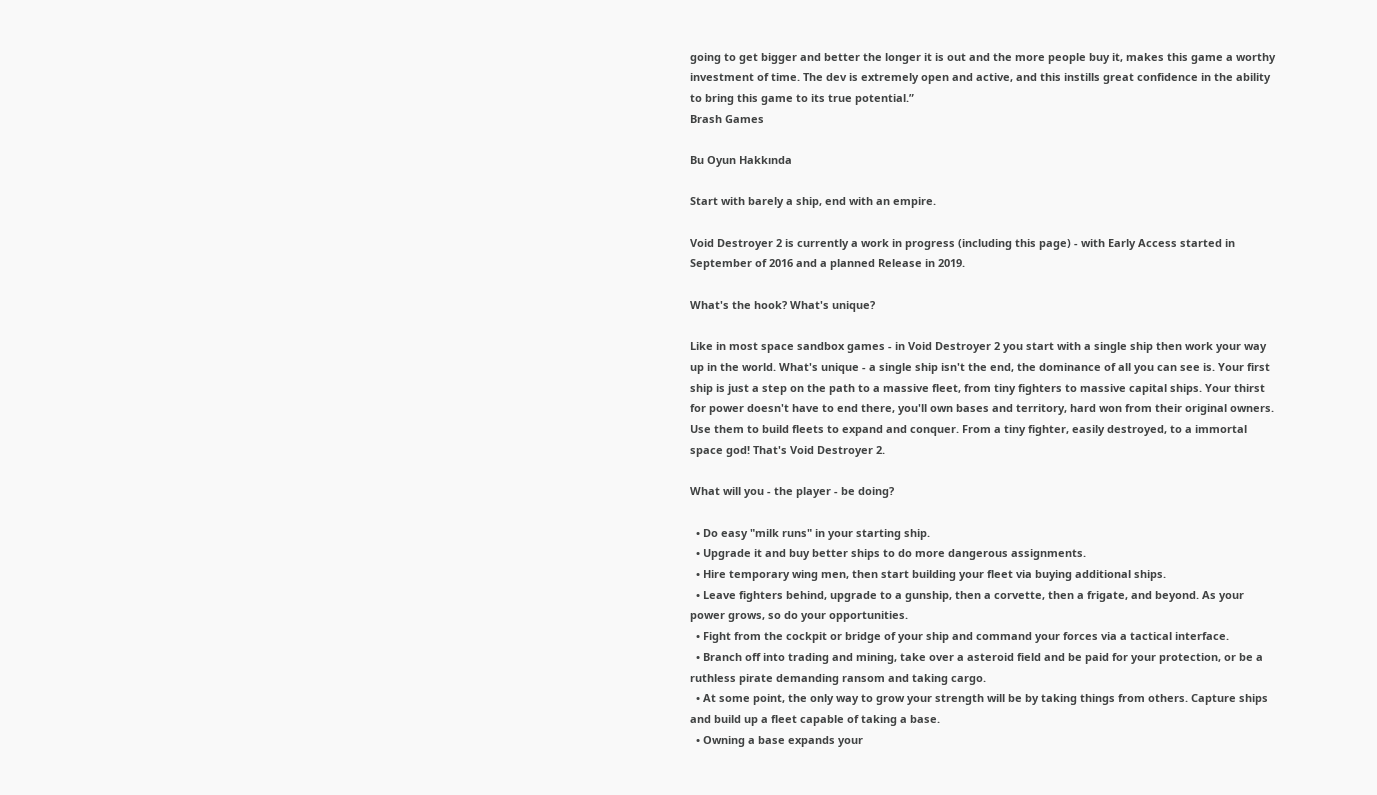going to get bigger and better the longer it is out and the more people buy it, makes this game a worthy investment of time. The dev is extremely open and active, and this instills great confidence in the ability to bring this game to its true potential.”
Brash Games

Bu Oyun Hakkında

Start with barely a ship, end with an empire.

Void Destroyer 2 is currently a work in progress (including this page) - with Early Access started in September of 2016 and a planned Release in 2019.

What's the hook? What's unique?

Like in most space sandbox games - in Void Destroyer 2 you start with a single ship then work your way up in the world. What's unique - a single ship isn't the end, the dominance of all you can see is. Your first ship is just a step on the path to a massive fleet, from tiny fighters to massive capital ships. Your thirst for power doesn't have to end there, you'll own bases and territory, hard won from their original owners. Use them to build fleets to expand and conquer. From a tiny fighter, easily destroyed, to a immortal space god! That's Void Destroyer 2.

What will you - the player - be doing?

  • Do easy "milk runs" in your starting ship.
  • Upgrade it and buy better ships to do more dangerous assignments.
  • Hire temporary wing men, then start building your fleet via buying additional ships.
  • Leave fighters behind, upgrade to a gunship, then a corvette, then a frigate, and beyond. As your power grows, so do your opportunities.
  • Fight from the cockpit or bridge of your ship and command your forces via a tactical interface.
  • Branch off into trading and mining, take over a asteroid field and be paid for your protection, or be a ruthless pirate demanding ransom and taking cargo.
  • At some point, the only way to grow your strength will be by taking things from others. Capture ships and build up a fleet capable of taking a base.
  • Owning a base expands your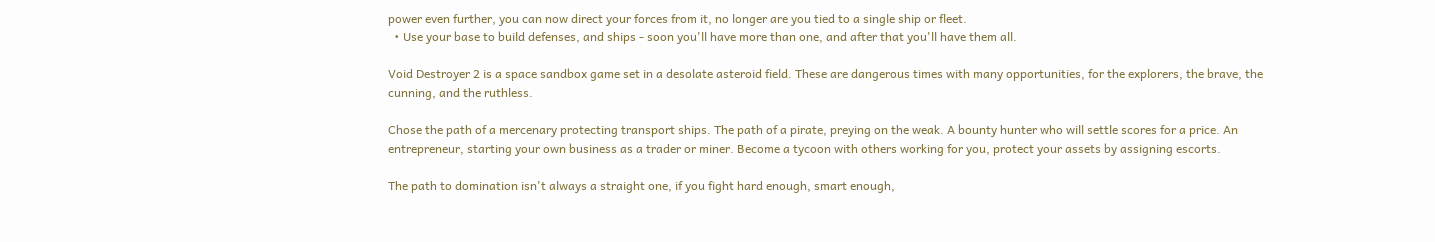power even further, you can now direct your forces from it, no longer are you tied to a single ship or fleet.
  • Use your base to build defenses, and ships - soon you'll have more than one, and after that you'll have them all.

Void Destroyer 2 is a space sandbox game set in a desolate asteroid field. These are dangerous times with many opportunities, for the explorers, the brave, the cunning, and the ruthless.

Chose the path of a mercenary protecting transport ships. The path of a pirate, preying on the weak. A bounty hunter who will settle scores for a price. An entrepreneur, starting your own business as a trader or miner. Become a tycoon with others working for you, protect your assets by assigning escorts.

The path to domination isn't always a straight one, if you fight hard enough, smart enough,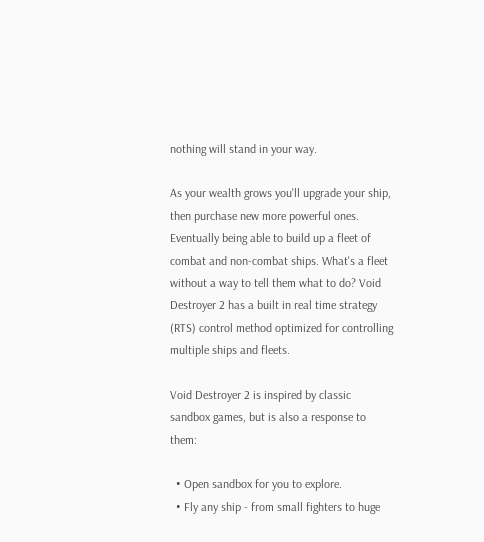nothing will stand in your way.

As your wealth grows you'll upgrade your ship, then purchase new more powerful ones. Eventually being able to build up a fleet of combat and non-combat ships. What's a fleet without a way to tell them what to do? Void Destroyer 2 has a built in real time strategy (RTS) control method optimized for controlling multiple ships and fleets.

Void Destroyer 2 is inspired by classic sandbox games, but is also a response to them:

  • Open sandbox for you to explore.
  • Fly any ship - from small fighters to huge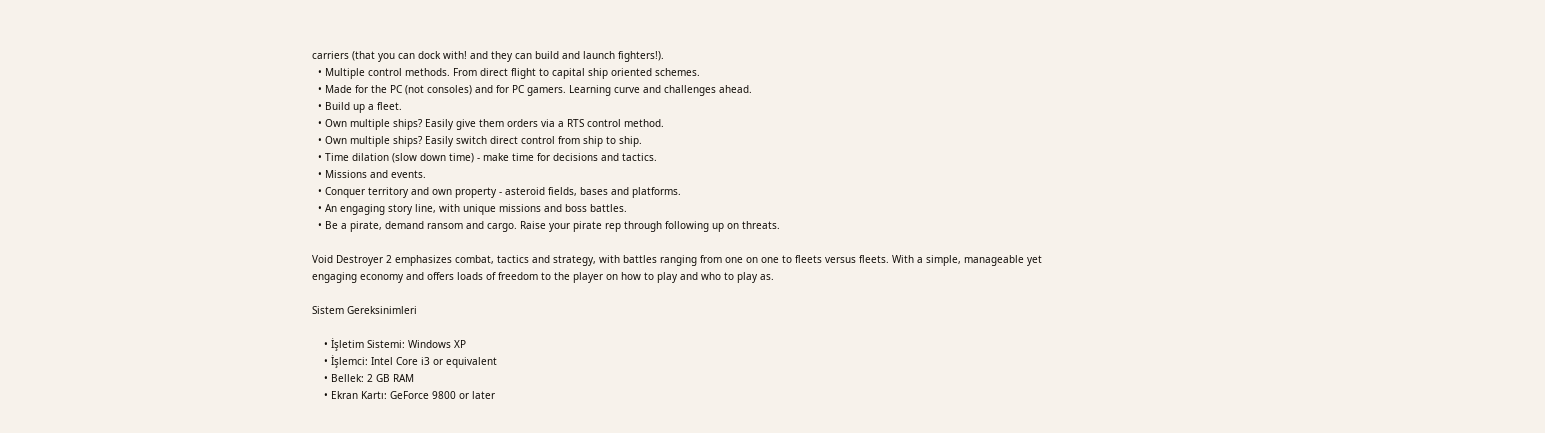carriers (that you can dock with! and they can build and launch fighters!).
  • Multiple control methods. From direct flight to capital ship oriented schemes.
  • Made for the PC (not consoles) and for PC gamers. Learning curve and challenges ahead.
  • Build up a fleet.
  • Own multiple ships? Easily give them orders via a RTS control method.
  • Own multiple ships? Easily switch direct control from ship to ship.
  • Time dilation (slow down time) - make time for decisions and tactics.
  • Missions and events.
  • Conquer territory and own property - asteroid fields, bases and platforms.
  • An engaging story line, with unique missions and boss battles.
  • Be a pirate, demand ransom and cargo. Raise your pirate rep through following up on threats.

Void Destroyer 2 emphasizes combat, tactics and strategy, with battles ranging from one on one to fleets versus fleets. With a simple, manageable yet engaging economy and offers loads of freedom to the player on how to play and who to play as.

Sistem Gereksinimleri

    • İşletim Sistemi: Windows XP
    • İşlemci: Intel Core i3 or equivalent
    • Bellek: 2 GB RAM
    • Ekran Kartı: GeForce 9800 or later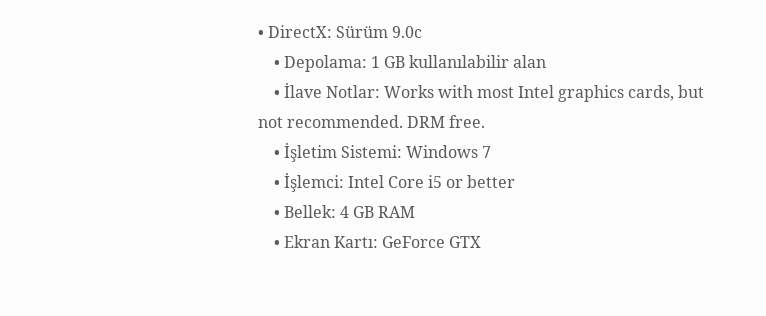• DirectX: Sürüm 9.0c
    • Depolama: 1 GB kullanılabilir alan
    • İlave Notlar: Works with most Intel graphics cards, but not recommended. DRM free.
    • İşletim Sistemi: Windows 7
    • İşlemci: Intel Core i5 or better
    • Bellek: 4 GB RAM
    • Ekran Kartı: GeForce GTX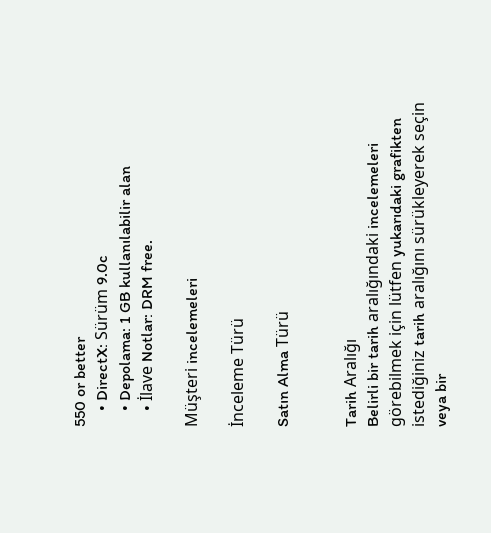550 or better
    • DirectX: Sürüm 9.0c
    • Depolama: 1 GB kullanılabilir alan
    • İlave Notlar: DRM free.

Müşteri incelemeleri

İnceleme Türü

Satın Alma Türü


Tarih Aralığı
Belirli bir tarih aralığındaki incelemeleri görebilmek için lütfen yukarıdaki grafikten istediğiniz tarih aralığını sürükleyerek seçin veya bir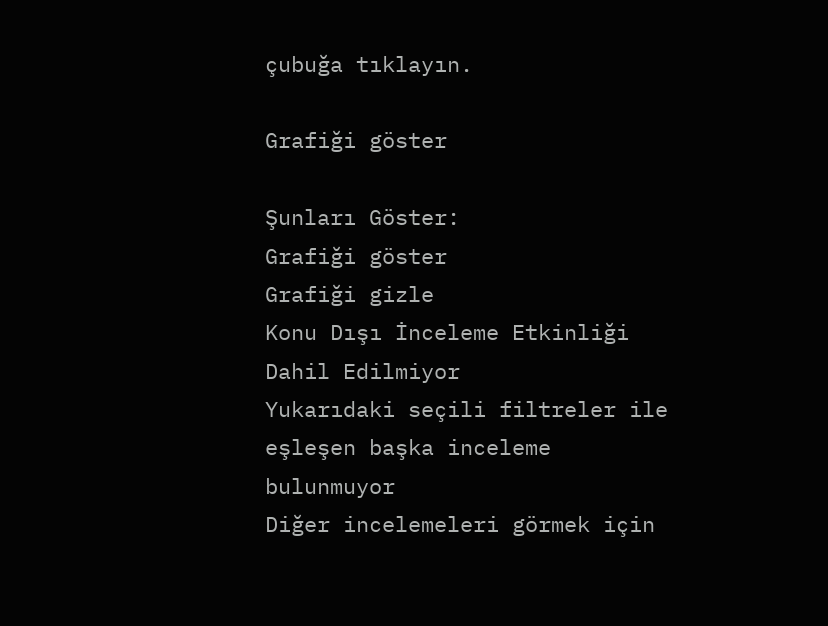çubuğa tıklayın.

Grafiği göster

Şunları Göster:
Grafiği göster
Grafiği gizle
Konu Dışı İnceleme Etkinliği Dahil Edilmiyor
Yukarıdaki seçili filtreler ile eşleşen başka inceleme bulunmuyor
Diğer incelemeleri görmek için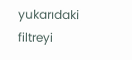yukarıdaki filtreyi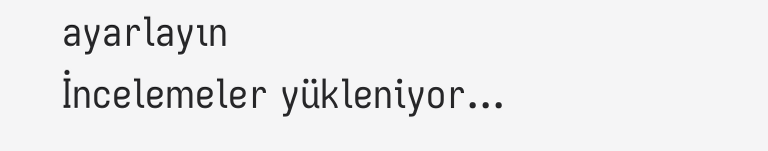ayarlayın
İncelemeler yükleniyor...